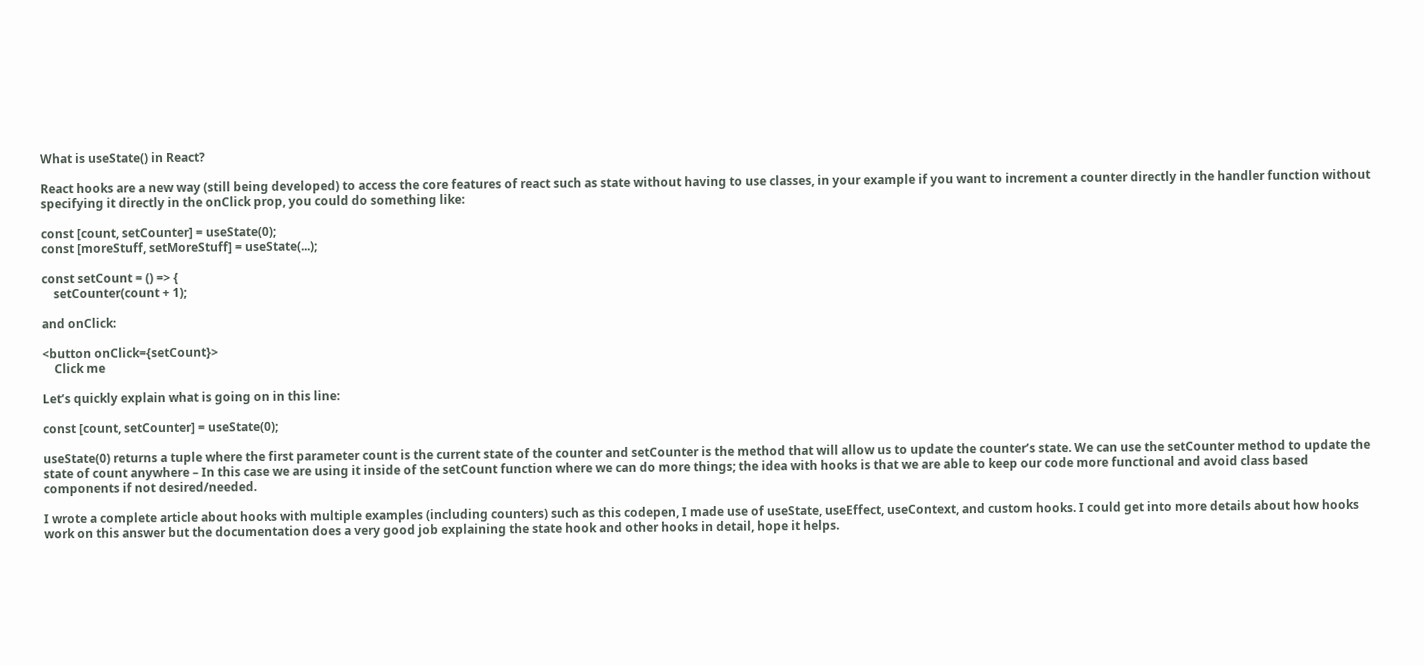What is useState() in React?

React hooks are a new way (still being developed) to access the core features of react such as state without having to use classes, in your example if you want to increment a counter directly in the handler function without specifying it directly in the onClick prop, you could do something like:

const [count, setCounter] = useState(0);
const [moreStuff, setMoreStuff] = useState(...);

const setCount = () => {
    setCounter(count + 1);

and onClick:

<button onClick={setCount}>
    Click me

Let’s quickly explain what is going on in this line:

const [count, setCounter] = useState(0);

useState(0) returns a tuple where the first parameter count is the current state of the counter and setCounter is the method that will allow us to update the counter’s state. We can use the setCounter method to update the state of count anywhere – In this case we are using it inside of the setCount function where we can do more things; the idea with hooks is that we are able to keep our code more functional and avoid class based components if not desired/needed.

I wrote a complete article about hooks with multiple examples (including counters) such as this codepen, I made use of useState, useEffect, useContext, and custom hooks. I could get into more details about how hooks work on this answer but the documentation does a very good job explaining the state hook and other hooks in detail, hope it helps.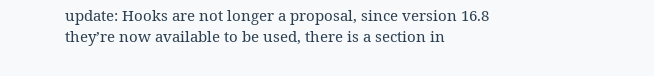update: Hooks are not longer a proposal, since version 16.8 they’re now available to be used, there is a section in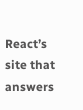React’s site that answers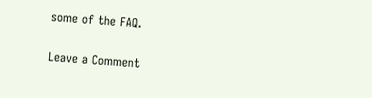some of the FAQ.

Leave a Comment